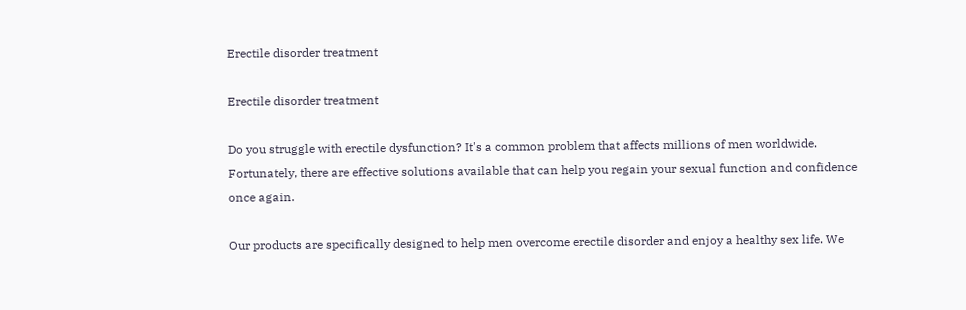Erectile disorder treatment

Erectile disorder treatment

Do you struggle with erectile dysfunction? It's a common problem that affects millions of men worldwide. Fortunately, there are effective solutions available that can help you regain your sexual function and confidence once again.

Our products are specifically designed to help men overcome erectile disorder and enjoy a healthy sex life. We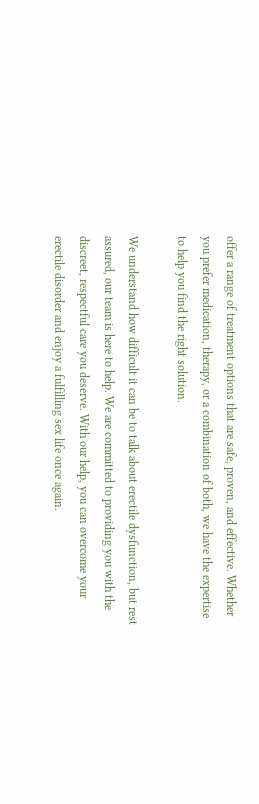offer a range of treatment options that are safe, proven, and effective. Whether you prefer medication, therapy, or a combination of both, we have the expertise to help you find the right solution.

We understand how difficult it can be to talk about erectile dysfunction, but rest assured, our team is here to help. We are committed to providing you with the discreet, respectful care you deserve. With our help, you can overcome your erectile disorder and enjoy a fulfilling sex life once again.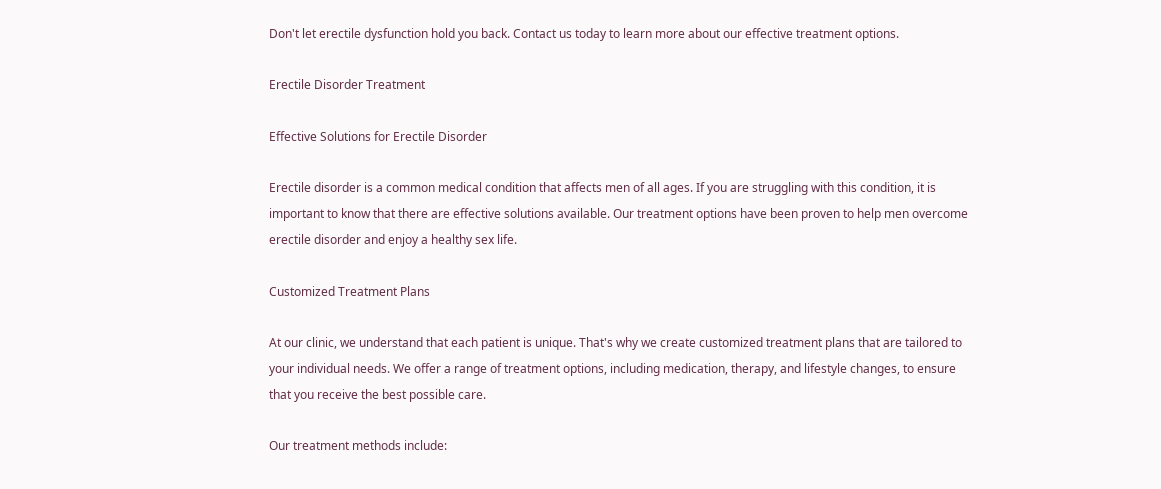Don't let erectile dysfunction hold you back. Contact us today to learn more about our effective treatment options.

Erectile Disorder Treatment

Effective Solutions for Erectile Disorder

Erectile disorder is a common medical condition that affects men of all ages. If you are struggling with this condition, it is important to know that there are effective solutions available. Our treatment options have been proven to help men overcome erectile disorder and enjoy a healthy sex life.

Customized Treatment Plans

At our clinic, we understand that each patient is unique. That's why we create customized treatment plans that are tailored to your individual needs. We offer a range of treatment options, including medication, therapy, and lifestyle changes, to ensure that you receive the best possible care.

Our treatment methods include: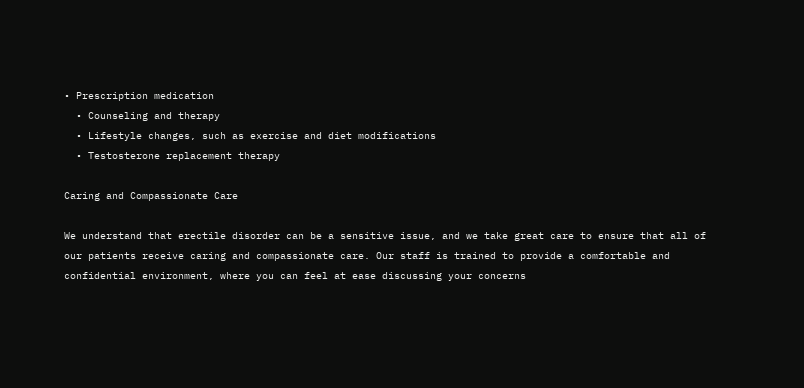• Prescription medication
  • Counseling and therapy
  • Lifestyle changes, such as exercise and diet modifications
  • Testosterone replacement therapy

Caring and Compassionate Care

We understand that erectile disorder can be a sensitive issue, and we take great care to ensure that all of our patients receive caring and compassionate care. Our staff is trained to provide a comfortable and confidential environment, where you can feel at ease discussing your concerns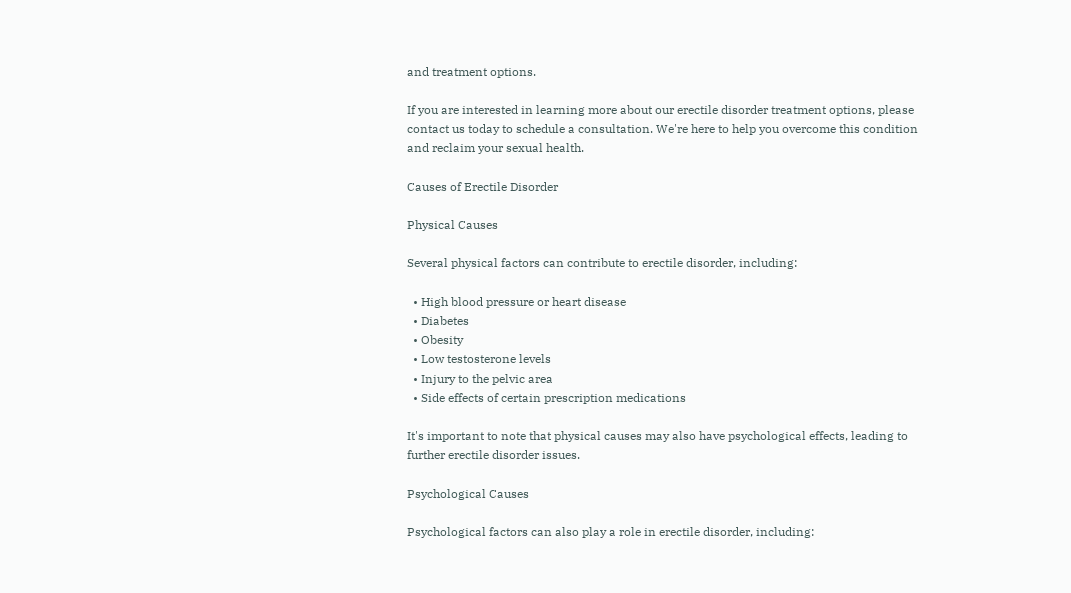and treatment options.

If you are interested in learning more about our erectile disorder treatment options, please contact us today to schedule a consultation. We're here to help you overcome this condition and reclaim your sexual health.

Causes of Erectile Disorder

Physical Causes

Several physical factors can contribute to erectile disorder, including:

  • High blood pressure or heart disease
  • Diabetes
  • Obesity
  • Low testosterone levels
  • Injury to the pelvic area
  • Side effects of certain prescription medications

It's important to note that physical causes may also have psychological effects, leading to further erectile disorder issues.

Psychological Causes

Psychological factors can also play a role in erectile disorder, including: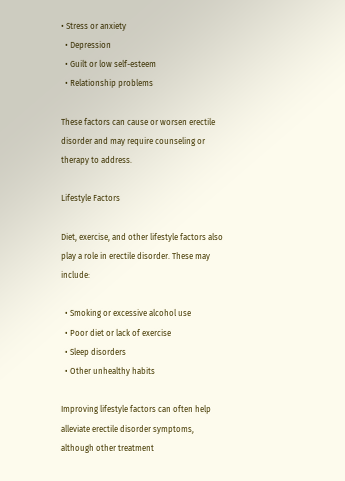• Stress or anxiety
  • Depression
  • Guilt or low self-esteem
  • Relationship problems

These factors can cause or worsen erectile disorder and may require counseling or therapy to address.

Lifestyle Factors

Diet, exercise, and other lifestyle factors also play a role in erectile disorder. These may include:

  • Smoking or excessive alcohol use
  • Poor diet or lack of exercise
  • Sleep disorders
  • Other unhealthy habits

Improving lifestyle factors can often help alleviate erectile disorder symptoms, although other treatment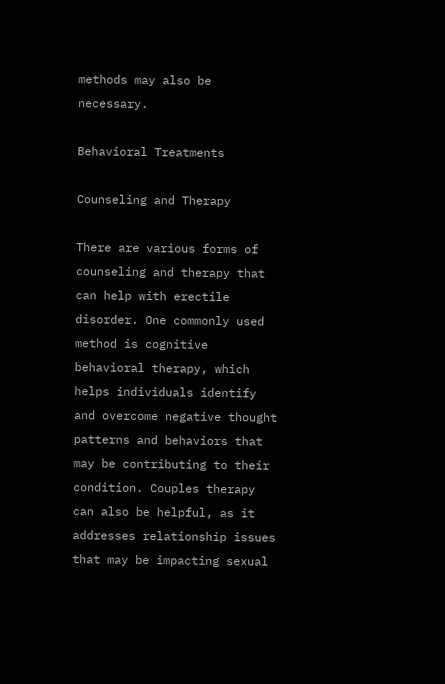methods may also be necessary.

Behavioral Treatments

Counseling and Therapy

There are various forms of counseling and therapy that can help with erectile disorder. One commonly used method is cognitive behavioral therapy, which helps individuals identify and overcome negative thought patterns and behaviors that may be contributing to their condition. Couples therapy can also be helpful, as it addresses relationship issues that may be impacting sexual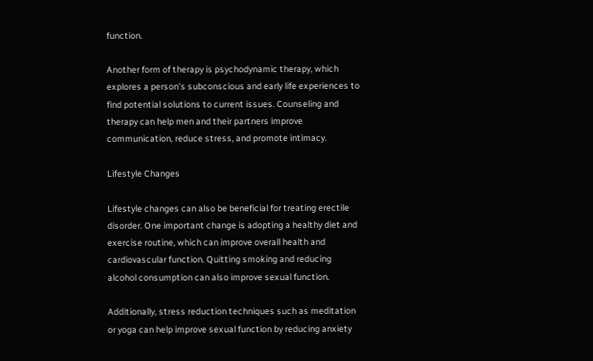function.

Another form of therapy is psychodynamic therapy, which explores a person's subconscious and early life experiences to find potential solutions to current issues. Counseling and therapy can help men and their partners improve communication, reduce stress, and promote intimacy.

Lifestyle Changes

Lifestyle changes can also be beneficial for treating erectile disorder. One important change is adopting a healthy diet and exercise routine, which can improve overall health and cardiovascular function. Quitting smoking and reducing alcohol consumption can also improve sexual function.

Additionally, stress reduction techniques such as meditation or yoga can help improve sexual function by reducing anxiety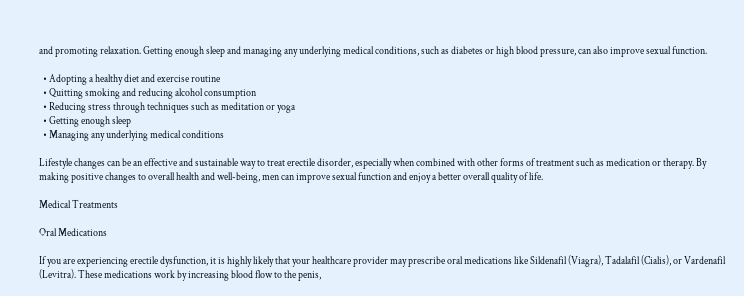and promoting relaxation. Getting enough sleep and managing any underlying medical conditions, such as diabetes or high blood pressure, can also improve sexual function.

  • Adopting a healthy diet and exercise routine
  • Quitting smoking and reducing alcohol consumption
  • Reducing stress through techniques such as meditation or yoga
  • Getting enough sleep
  • Managing any underlying medical conditions

Lifestyle changes can be an effective and sustainable way to treat erectile disorder, especially when combined with other forms of treatment such as medication or therapy. By making positive changes to overall health and well-being, men can improve sexual function and enjoy a better overall quality of life.

Medical Treatments

Oral Medications

If you are experiencing erectile dysfunction, it is highly likely that your healthcare provider may prescribe oral medications like Sildenafil (Viagra), Tadalafil (Cialis), or Vardenafil (Levitra). These medications work by increasing blood flow to the penis,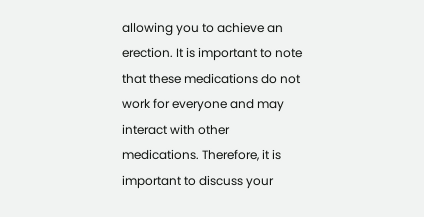allowing you to achieve an erection. It is important to note that these medications do not work for everyone and may interact with other medications. Therefore, it is important to discuss your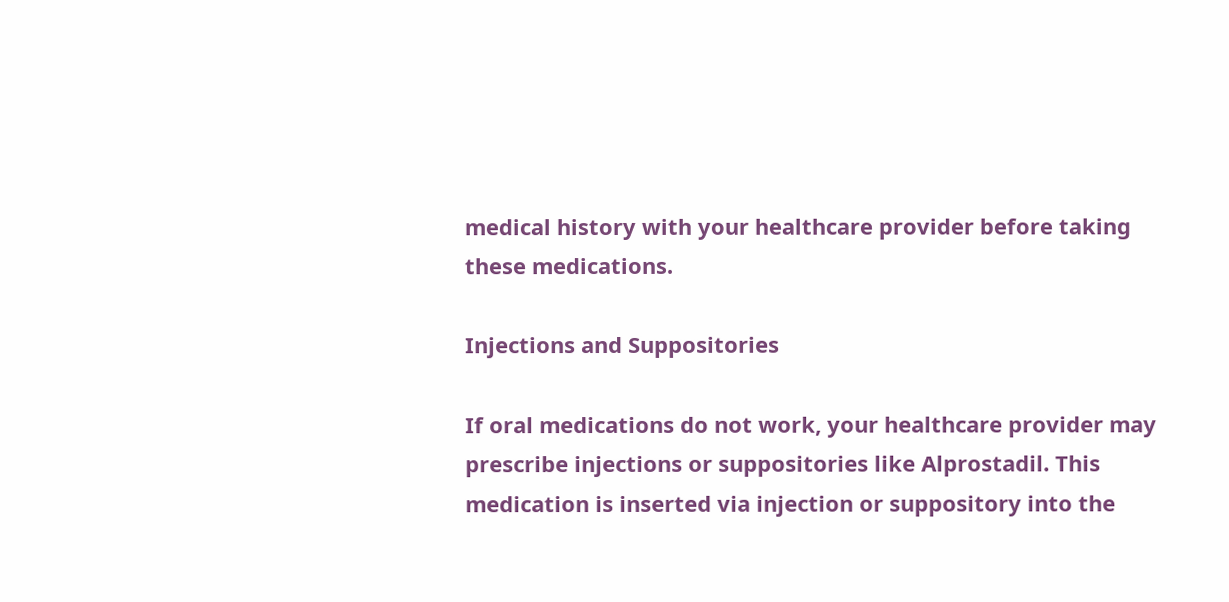medical history with your healthcare provider before taking these medications.

Injections and Suppositories

If oral medications do not work, your healthcare provider may prescribe injections or suppositories like Alprostadil. This medication is inserted via injection or suppository into the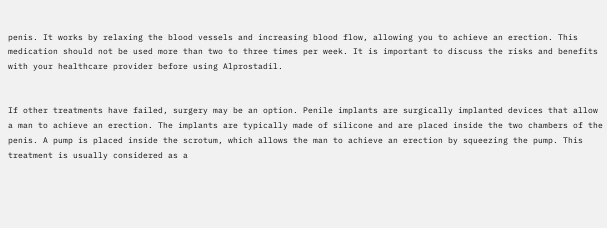penis. It works by relaxing the blood vessels and increasing blood flow, allowing you to achieve an erection. This medication should not be used more than two to three times per week. It is important to discuss the risks and benefits with your healthcare provider before using Alprostadil.


If other treatments have failed, surgery may be an option. Penile implants are surgically implanted devices that allow a man to achieve an erection. The implants are typically made of silicone and are placed inside the two chambers of the penis. A pump is placed inside the scrotum, which allows the man to achieve an erection by squeezing the pump. This treatment is usually considered as a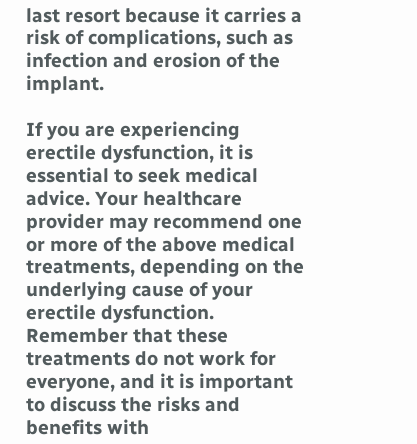last resort because it carries a risk of complications, such as infection and erosion of the implant.

If you are experiencing erectile dysfunction, it is essential to seek medical advice. Your healthcare provider may recommend one or more of the above medical treatments, depending on the underlying cause of your erectile dysfunction. Remember that these treatments do not work for everyone, and it is important to discuss the risks and benefits with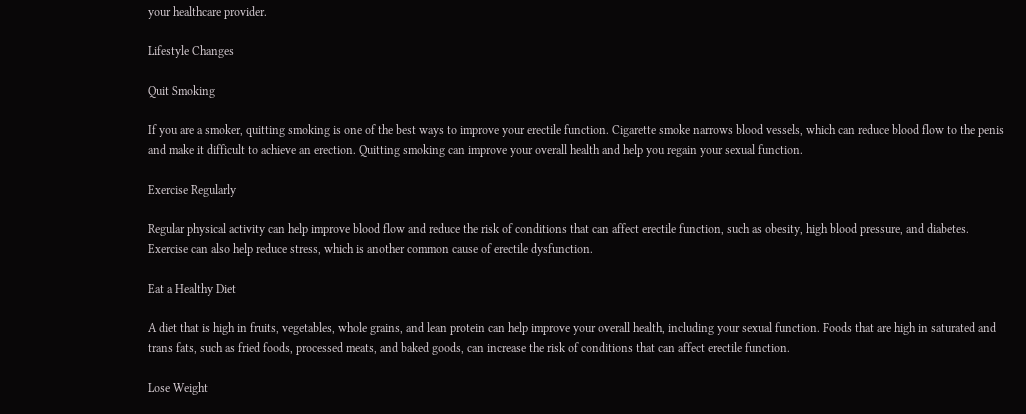your healthcare provider.

Lifestyle Changes

Quit Smoking

If you are a smoker, quitting smoking is one of the best ways to improve your erectile function. Cigarette smoke narrows blood vessels, which can reduce blood flow to the penis and make it difficult to achieve an erection. Quitting smoking can improve your overall health and help you regain your sexual function.

Exercise Regularly

Regular physical activity can help improve blood flow and reduce the risk of conditions that can affect erectile function, such as obesity, high blood pressure, and diabetes. Exercise can also help reduce stress, which is another common cause of erectile dysfunction.

Eat a Healthy Diet

A diet that is high in fruits, vegetables, whole grains, and lean protein can help improve your overall health, including your sexual function. Foods that are high in saturated and trans fats, such as fried foods, processed meats, and baked goods, can increase the risk of conditions that can affect erectile function.

Lose Weight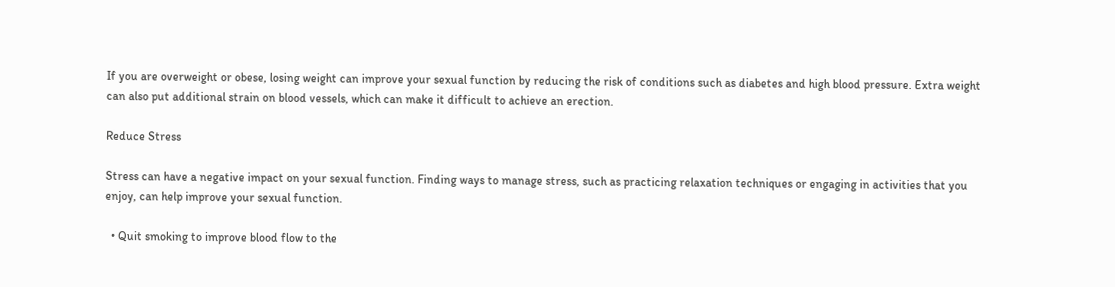If you are overweight or obese, losing weight can improve your sexual function by reducing the risk of conditions such as diabetes and high blood pressure. Extra weight can also put additional strain on blood vessels, which can make it difficult to achieve an erection.

Reduce Stress

Stress can have a negative impact on your sexual function. Finding ways to manage stress, such as practicing relaxation techniques or engaging in activities that you enjoy, can help improve your sexual function.

  • Quit smoking to improve blood flow to the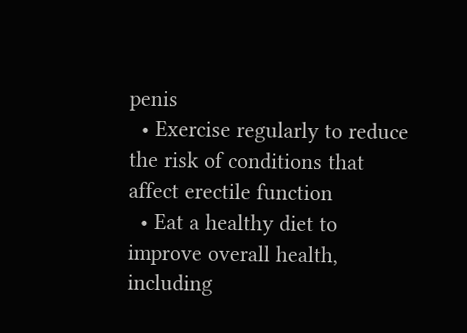penis
  • Exercise regularly to reduce the risk of conditions that affect erectile function
  • Eat a healthy diet to improve overall health, including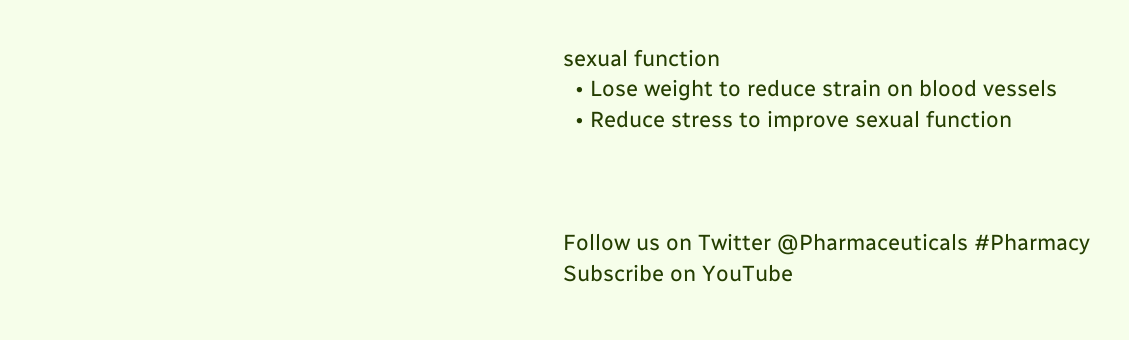sexual function
  • Lose weight to reduce strain on blood vessels
  • Reduce stress to improve sexual function



Follow us on Twitter @Pharmaceuticals #Pharmacy
Subscribe on YouTube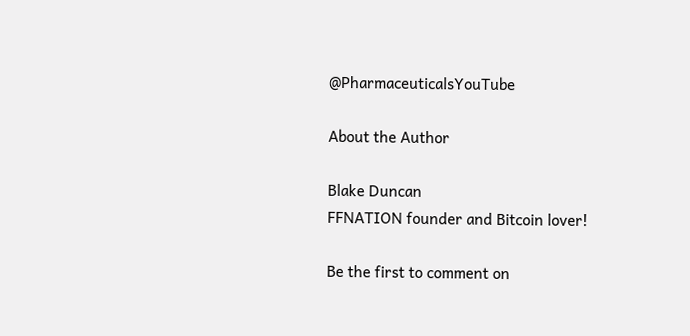@PharmaceuticalsYouTube

About the Author

Blake Duncan
FFNATION founder and Bitcoin lover!

Be the first to comment on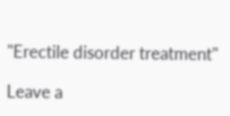"Erectile disorder treatment"

Leave a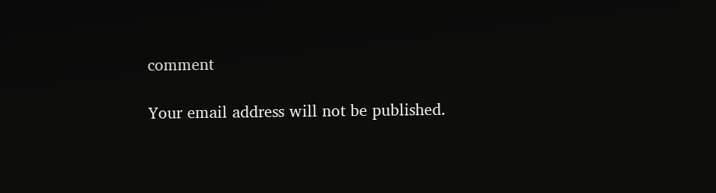comment

Your email address will not be published.